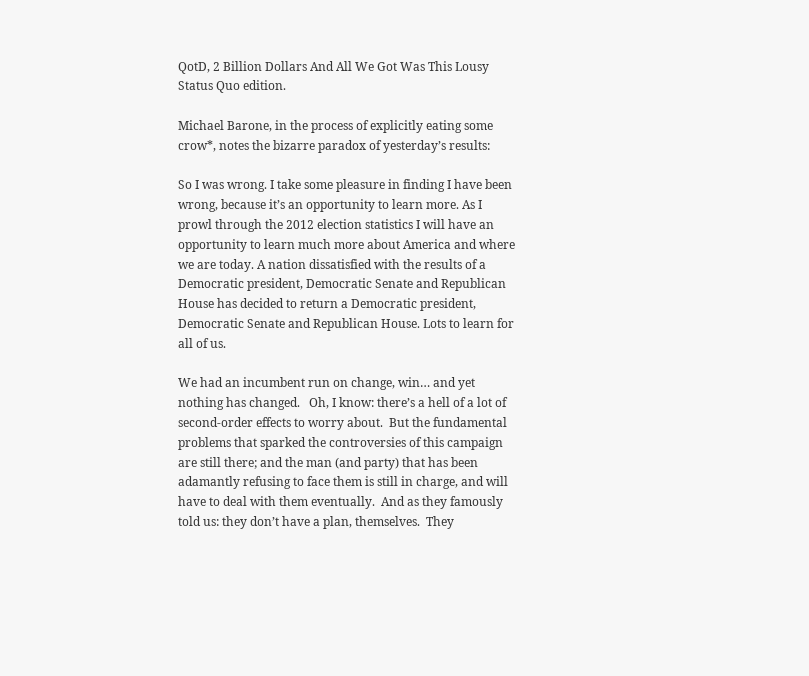QotD, 2 Billion Dollars And All We Got Was This Lousy Status Quo edition.

Michael Barone, in the process of explicitly eating some crow*, notes the bizarre paradox of yesterday’s results:

So I was wrong. I take some pleasure in finding I have been wrong, because it’s an opportunity to learn more. As I prowl through the 2012 election statistics I will have an opportunity to learn much more about America and where we are today. A nation dissatisfied with the results of a Democratic president, Democratic Senate and Republican House has decided to return a Democratic president, Democratic Senate and Republican House. Lots to learn for all of us.

We had an incumbent run on change, win… and yet nothing has changed.   Oh, I know: there’s a hell of a lot of second-order effects to worry about.  But the fundamental problems that sparked the controversies of this campaign are still there; and the man (and party) that has been adamantly refusing to face them is still in charge, and will have to deal with them eventually.  And as they famously told us: they don’t have a plan, themselves.  They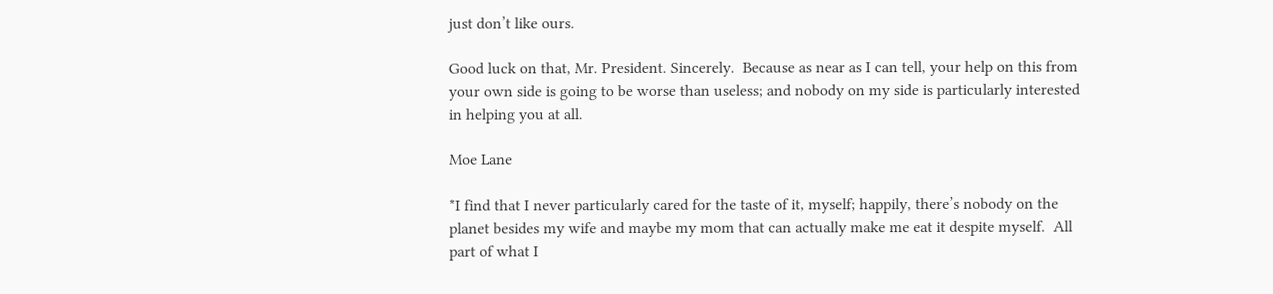just don’t like ours.

Good luck on that, Mr. President. Sincerely.  Because as near as I can tell, your help on this from your own side is going to be worse than useless; and nobody on my side is particularly interested in helping you at all.

Moe Lane

*I find that I never particularly cared for the taste of it, myself; happily, there’s nobody on the planet besides my wife and maybe my mom that can actually make me eat it despite myself.  All part of what I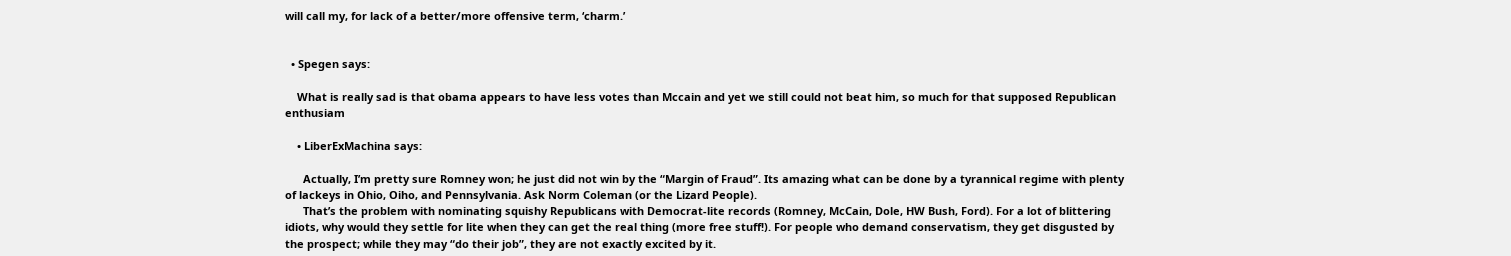will call my, for lack of a better/more offensive term, ‘charm.’


  • Spegen says:

    What is really sad is that obama appears to have less votes than Mccain and yet we still could not beat him, so much for that supposed Republican enthusiam

    • LiberExMachina says:

      Actually, I’m pretty sure Romney won; he just did not win by the “Margin of Fraud”. Its amazing what can be done by a tyrannical regime with plenty of lackeys in Ohio, Oiho, and Pennsylvania. Ask Norm Coleman (or the Lizard People).
      That’s the problem with nominating squishy Republicans with Democrat-lite records (Romney, McCain, Dole, HW Bush, Ford). For a lot of blittering idiots, why would they settle for lite when they can get the real thing (more free stuff!). For people who demand conservatism, they get disgusted by the prospect; while they may “do their job”, they are not exactly excited by it.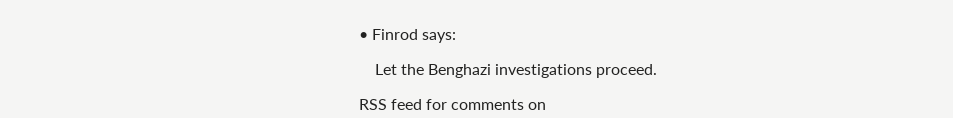• Finrod says:

    Let the Benghazi investigations proceed.

RSS feed for comments on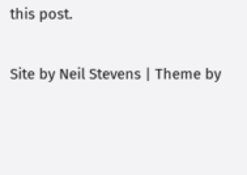this post.

Site by Neil Stevens | Theme by